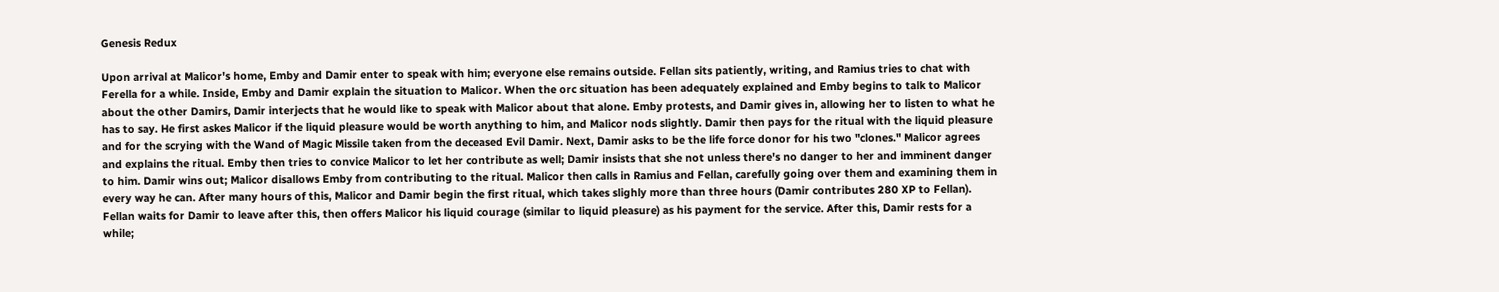Genesis Redux

Upon arrival at Malicor's home, Emby and Damir enter to speak with him; everyone else remains outside. Fellan sits patiently, writing, and Ramius tries to chat with Ferella for a while. Inside, Emby and Damir explain the situation to Malicor. When the orc situation has been adequately explained and Emby begins to talk to Malicor about the other Damirs, Damir interjects that he would like to speak with Malicor about that alone. Emby protests, and Damir gives in, allowing her to listen to what he has to say. He first askes Malicor if the liquid pleasure would be worth anything to him, and Malicor nods slightly. Damir then pays for the ritual with the liquid pleasure and for the scrying with the Wand of Magic Missile taken from the deceased Evil Damir. Next, Damir asks to be the life force donor for his two "clones." Malicor agrees and explains the ritual. Emby then tries to convice Malicor to let her contribute as well; Damir insists that she not unless there's no danger to her and imminent danger to him. Damir wins out; Malicor disallows Emby from contributing to the ritual. Malicor then calls in Ramius and Fellan, carefully going over them and examining them in every way he can. After many hours of this, Malicor and Damir begin the first ritual, which takes slighly more than three hours (Damir contributes 280 XP to Fellan). Fellan waits for Damir to leave after this, then offers Malicor his liquid courage (similar to liquid pleasure) as his payment for the service. After this, Damir rests for a while;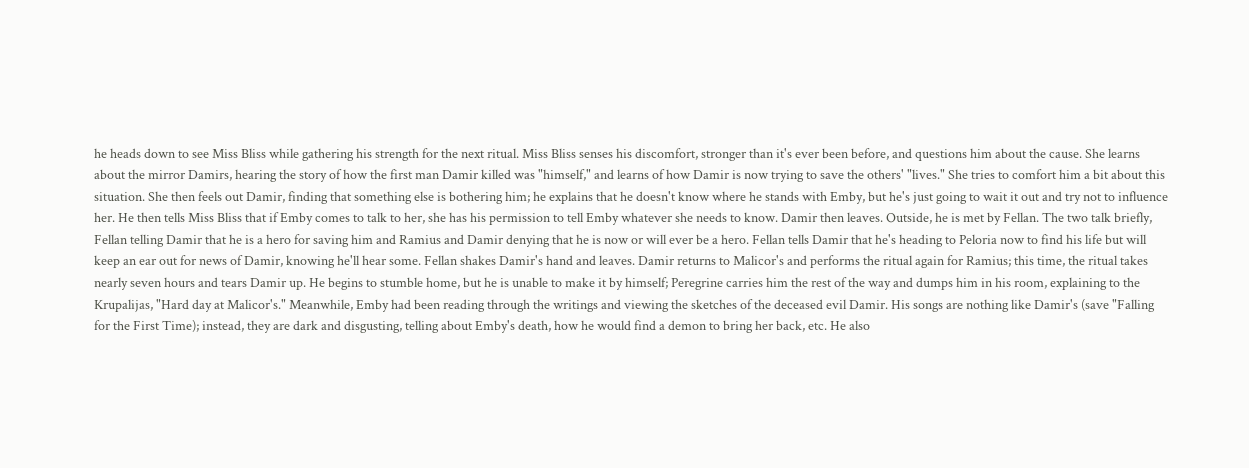he heads down to see Miss Bliss while gathering his strength for the next ritual. Miss Bliss senses his discomfort, stronger than it's ever been before, and questions him about the cause. She learns about the mirror Damirs, hearing the story of how the first man Damir killed was "himself," and learns of how Damir is now trying to save the others' "lives." She tries to comfort him a bit about this situation. She then feels out Damir, finding that something else is bothering him; he explains that he doesn't know where he stands with Emby, but he's just going to wait it out and try not to influence her. He then tells Miss Bliss that if Emby comes to talk to her, she has his permission to tell Emby whatever she needs to know. Damir then leaves. Outside, he is met by Fellan. The two talk briefly, Fellan telling Damir that he is a hero for saving him and Ramius and Damir denying that he is now or will ever be a hero. Fellan tells Damir that he's heading to Peloria now to find his life but will keep an ear out for news of Damir, knowing he'll hear some. Fellan shakes Damir's hand and leaves. Damir returns to Malicor's and performs the ritual again for Ramius; this time, the ritual takes nearly seven hours and tears Damir up. He begins to stumble home, but he is unable to make it by himself; Peregrine carries him the rest of the way and dumps him in his room, explaining to the Krupalijas, "Hard day at Malicor's." Meanwhile, Emby had been reading through the writings and viewing the sketches of the deceased evil Damir. His songs are nothing like Damir's (save "Falling for the First Time); instead, they are dark and disgusting, telling about Emby's death, how he would find a demon to bring her back, etc. He also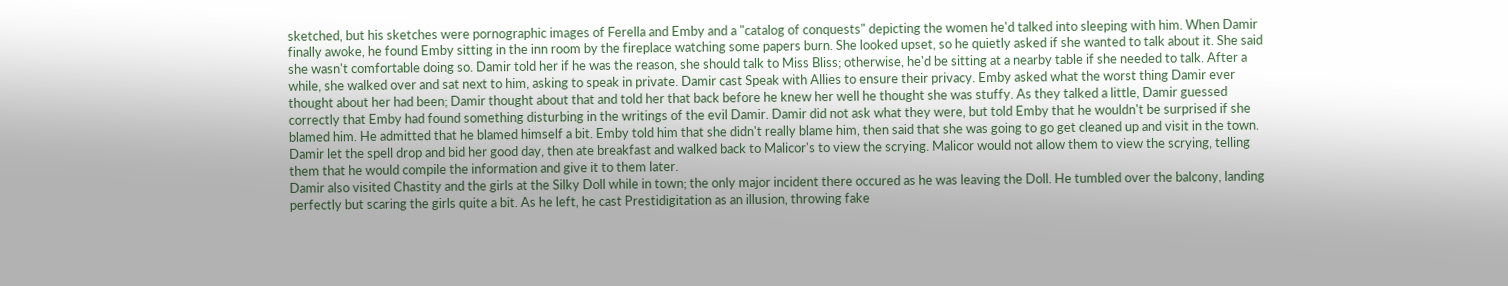sketched, but his sketches were pornographic images of Ferella and Emby and a "catalog of conquests" depicting the women he'd talked into sleeping with him. When Damir finally awoke, he found Emby sitting in the inn room by the fireplace watching some papers burn. She looked upset, so he quietly asked if she wanted to talk about it. She said she wasn't comfortable doing so. Damir told her if he was the reason, she should talk to Miss Bliss; otherwise, he'd be sitting at a nearby table if she needed to talk. After a while, she walked over and sat next to him, asking to speak in private. Damir cast Speak with Allies to ensure their privacy. Emby asked what the worst thing Damir ever thought about her had been; Damir thought about that and told her that back before he knew her well he thought she was stuffy. As they talked a little, Damir guessed correctly that Emby had found something disturbing in the writings of the evil Damir. Damir did not ask what they were, but told Emby that he wouldn't be surprised if she blamed him. He admitted that he blamed himself a bit. Emby told him that she didn't really blame him, then said that she was going to go get cleaned up and visit in the town. Damir let the spell drop and bid her good day, then ate breakfast and walked back to Malicor's to view the scrying. Malicor would not allow them to view the scrying, telling them that he would compile the information and give it to them later.
Damir also visited Chastity and the girls at the Silky Doll while in town; the only major incident there occured as he was leaving the Doll. He tumbled over the balcony, landing perfectly but scaring the girls quite a bit. As he left, he cast Prestidigitation as an illusion, throwing fake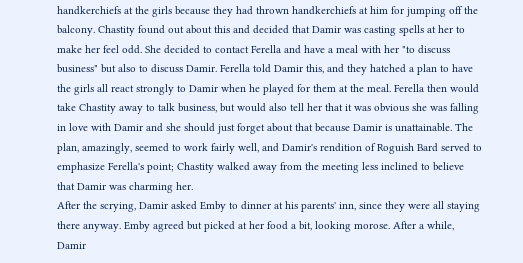handkerchiefs at the girls because they had thrown handkerchiefs at him for jumping off the balcony. Chastity found out about this and decided that Damir was casting spells at her to make her feel odd. She decided to contact Ferella and have a meal with her "to discuss business" but also to discuss Damir. Ferella told Damir this, and they hatched a plan to have the girls all react strongly to Damir when he played for them at the meal. Ferella then would take Chastity away to talk business, but would also tell her that it was obvious she was falling in love with Damir and she should just forget about that because Damir is unattainable. The plan, amazingly, seemed to work fairly well, and Damir's rendition of Roguish Bard served to emphasize Ferella's point; Chastity walked away from the meeting less inclined to believe that Damir was charming her.
After the scrying, Damir asked Emby to dinner at his parents' inn, since they were all staying there anyway. Emby agreed but picked at her food a bit, looking morose. After a while, Damir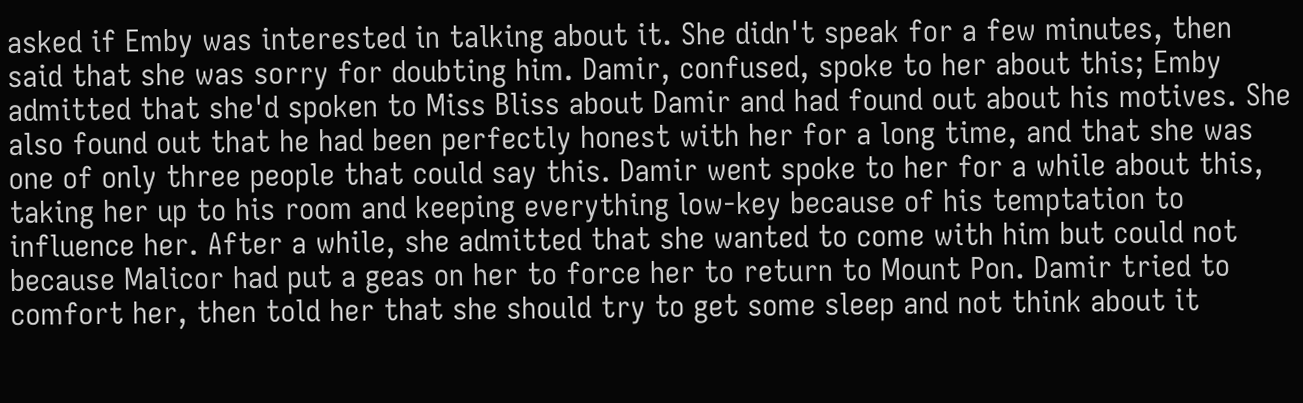asked if Emby was interested in talking about it. She didn't speak for a few minutes, then said that she was sorry for doubting him. Damir, confused, spoke to her about this; Emby admitted that she'd spoken to Miss Bliss about Damir and had found out about his motives. She also found out that he had been perfectly honest with her for a long time, and that she was one of only three people that could say this. Damir went spoke to her for a while about this, taking her up to his room and keeping everything low-key because of his temptation to influence her. After a while, she admitted that she wanted to come with him but could not because Malicor had put a geas on her to force her to return to Mount Pon. Damir tried to comfort her, then told her that she should try to get some sleep and not think about it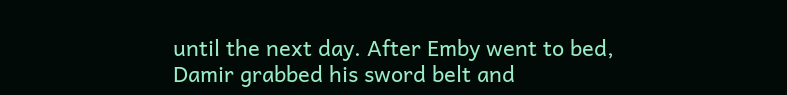until the next day. After Emby went to bed, Damir grabbed his sword belt and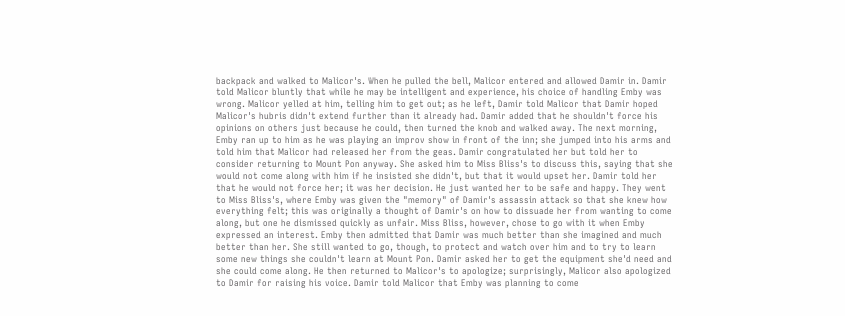backpack and walked to Malicor's. When he pulled the bell, Malicor entered and allowed Damir in. Damir told Malicor bluntly that while he may be intelligent and experience, his choice of handling Emby was wrong. Malicor yelled at him, telling him to get out; as he left, Damir told Malicor that Damir hoped Malicor's hubris didn't extend further than it already had. Damir added that he shouldn't force his opinions on others just because he could, then turned the knob and walked away. The next morning, Emby ran up to him as he was playing an improv show in front of the inn; she jumped into his arms and told him that Malicor had released her from the geas. Damir congratulated her but told her to consider returning to Mount Pon anyway. She asked him to Miss Bliss's to discuss this, saying that she would not come along with him if he insisted she didn't, but that it would upset her. Damir told her that he would not force her; it was her decision. He just wanted her to be safe and happy. They went to Miss Bliss's, where Emby was given the "memory" of Damir's assassin attack so that she knew how everything felt; this was originally a thought of Damir's on how to dissuade her from wanting to come along, but one he dismissed quickly as unfair. Miss Bliss, however, chose to go with it when Emby expressed an interest. Emby then admitted that Damir was much better than she imagined and much better than her. She still wanted to go, though, to protect and watch over him and to try to learn some new things she couldn't learn at Mount Pon. Damir asked her to get the equipment she'd need and she could come along. He then returned to Malicor's to apologize; surprisingly, Malicor also apologized to Damir for raising his voice. Damir told Malicor that Emby was planning to come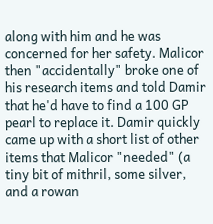along with him and he was concerned for her safety. Malicor then "accidentally" broke one of his research items and told Damir that he'd have to find a 100 GP pearl to replace it. Damir quickly came up with a short list of other items that Malicor "needed" (a tiny bit of mithril, some silver, and a rowan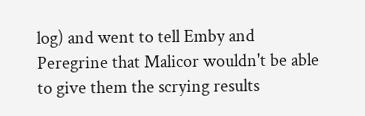log) and went to tell Emby and Peregrine that Malicor wouldn't be able to give them the scrying results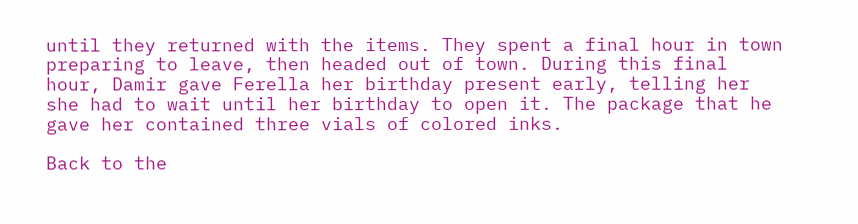until they returned with the items. They spent a final hour in town preparing to leave, then headed out of town. During this final hour, Damir gave Ferella her birthday present early, telling her she had to wait until her birthday to open it. The package that he gave her contained three vials of colored inks.

Back to the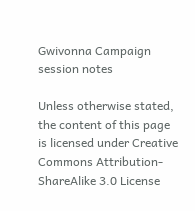Gwivonna Campaign session notes

Unless otherwise stated, the content of this page is licensed under Creative Commons Attribution-ShareAlike 3.0 License